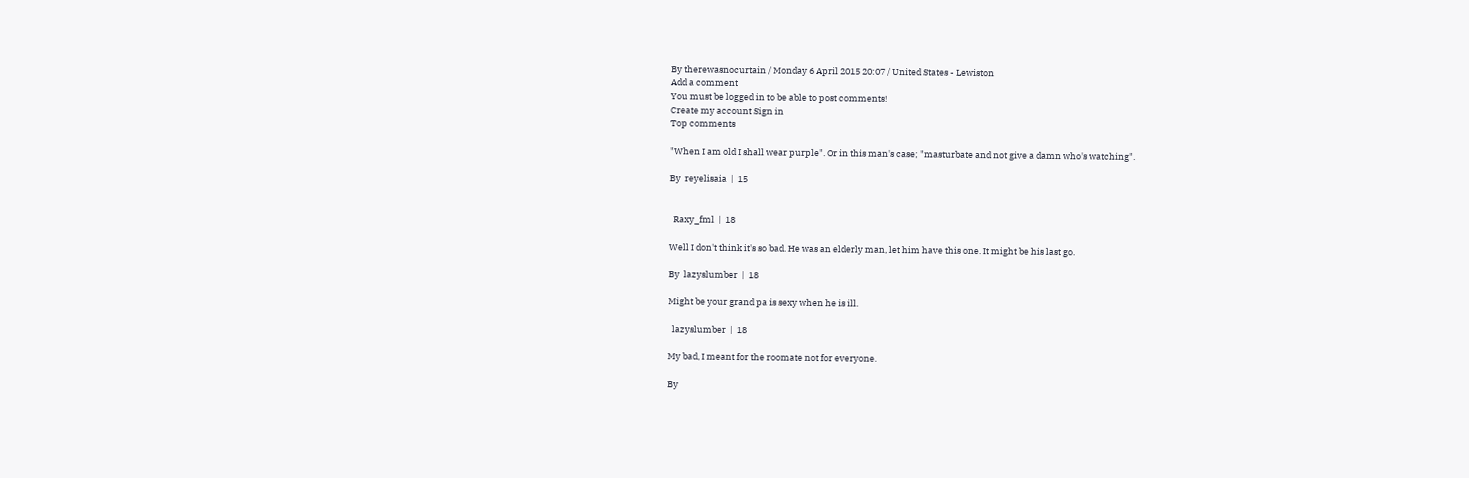By therewasnocurtain / Monday 6 April 2015 20:07 / United States - Lewiston
Add a comment
You must be logged in to be able to post comments!
Create my account Sign in
Top comments

"When I am old I shall wear purple". Or in this man's case; "masturbate and not give a damn who's watching".

By  reyelisaia  |  15


  Raxy_fml  |  18

Well I don't think it's so bad. He was an elderly man, let him have this one. It might be his last go.

By  lazyslumber  |  18

Might be your grand pa is sexy when he is ill.

  lazyslumber  |  18

My bad, I meant for the roomate not for everyone.

By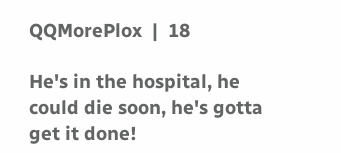QQMorePlox  |  18

He's in the hospital, he could die soon, he's gotta get it done!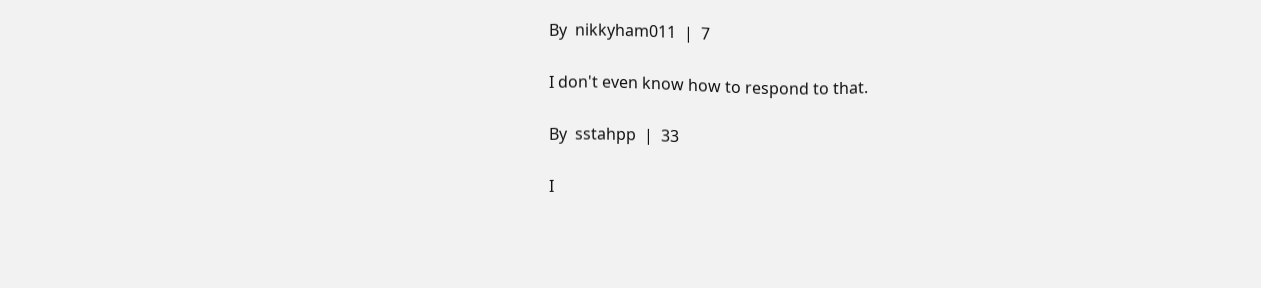By  nikkyham011  |  7

I don't even know how to respond to that.

By  sstahpp  |  33

I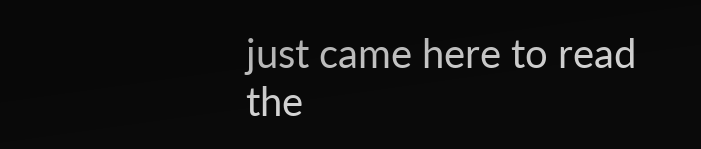just came here to read the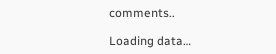comments..

Loading data…